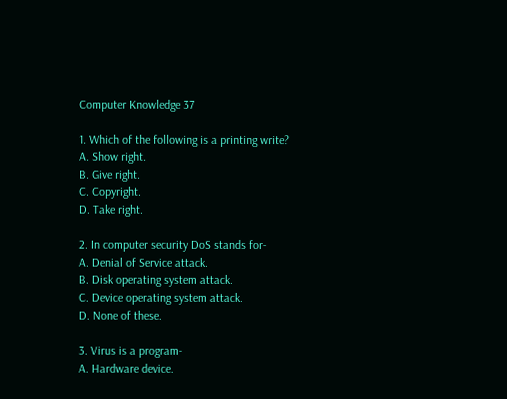Computer Knowledge 37

1. Which of the following is a printing write?
A. Show right.
B. Give right.
C. Copyright.
D. Take right.

2. In computer security DoS stands for-
A. Denial of Service attack.
B. Disk operating system attack.
C. Device operating system attack.
D. None of these.

3. Virus is a program-
A. Hardware device.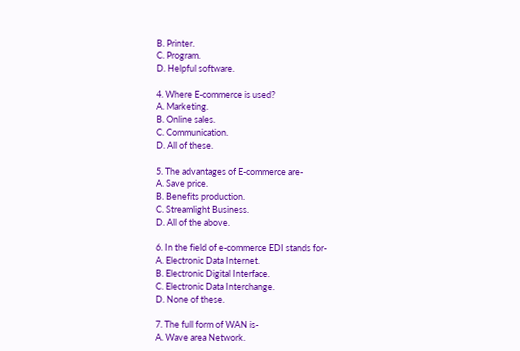B. Printer.
C. Program.
D. Helpful software.

4. Where E-commerce is used?
A. Marketing.
B. Online sales.
C. Communication.
D. All of these.

5. The advantages of E-commerce are-
A. Save price.
B. Benefits production.
C. Streamlight Business.
D. All of the above.

6. In the field of e-commerce EDI stands for-
A. Electronic Data Internet.
B. Electronic Digital Interface.
C. Electronic Data Interchange.
D. None of these.

7. The full form of WAN is-
A. Wave area Network.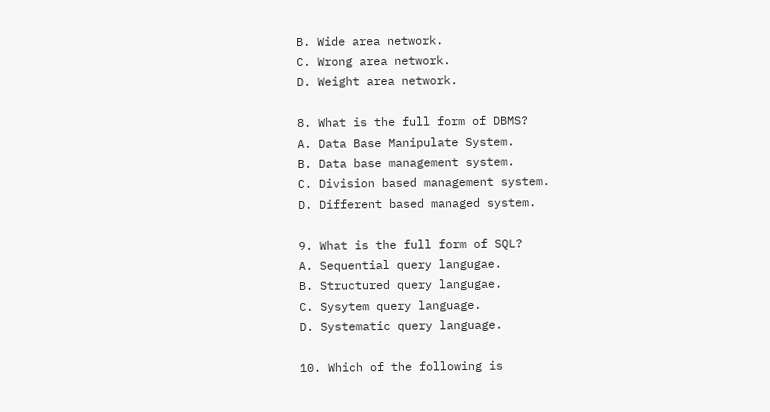B. Wide area network.
C. Wrong area network.
D. Weight area network.

8. What is the full form of DBMS?
A. Data Base Manipulate System.
B. Data base management system.
C. Division based management system.
D. Different based managed system.

9. What is the full form of SQL?
A. Sequential query langugae.
B. Structured query langugae.
C. Sysytem query language.
D. Systematic query language.

10. Which of the following is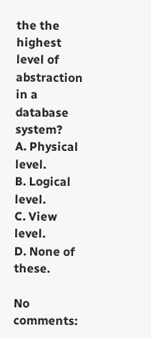the the highest level of abstraction in a database system?
A. Physical level.
B. Logical level.
C. View level.
D. None of these.

No comments: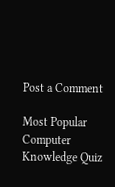Post a Comment

Most Popular Computer Knowledge Quiz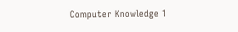Computer Knowledge 1